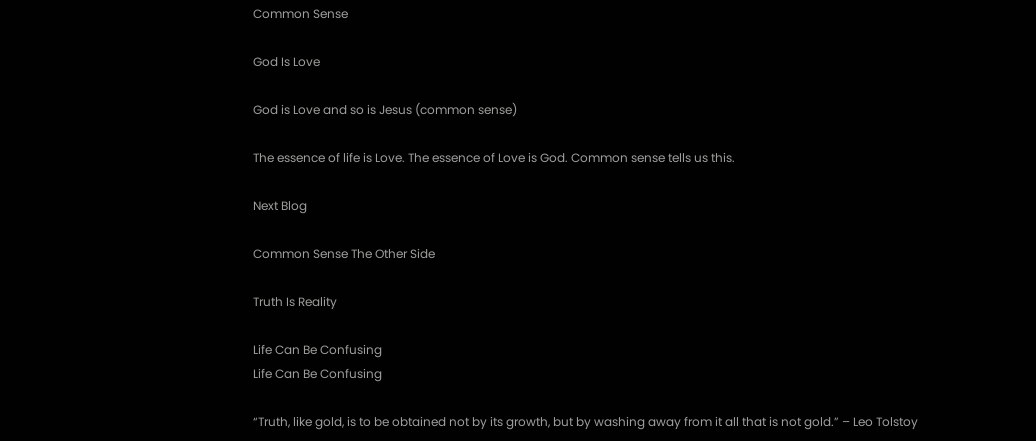Common Sense

God Is Love

God is Love and so is Jesus (common sense)

The essence of life is Love. The essence of Love is God. Common sense tells us this.

Next Blog

Common Sense The Other Side

Truth Is Reality

Life Can Be Confusing
Life Can Be Confusing

“Truth, like gold, is to be obtained not by its growth, but by washing away from it all that is not gold.” – Leo Tolstoy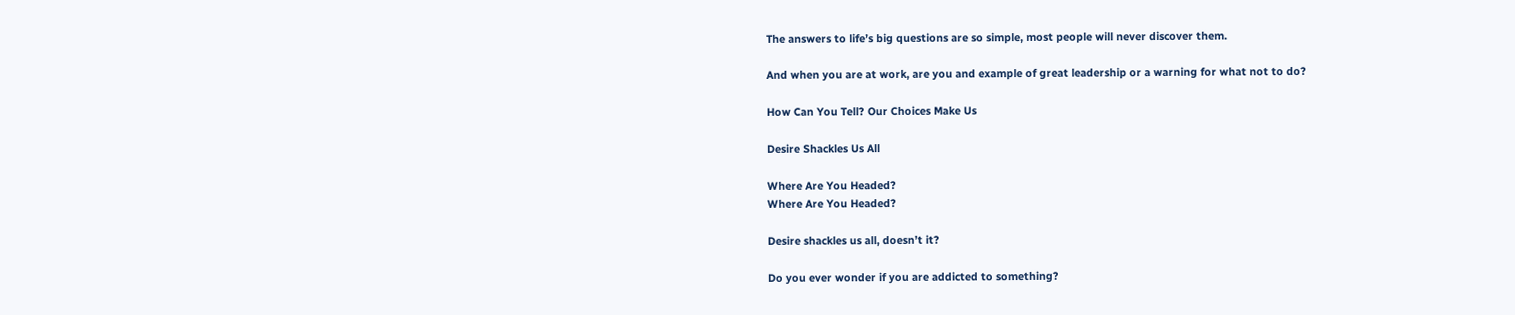The answers to life’s big questions are so simple, most people will never discover them.

And when you are at work, are you and example of great leadership or a warning for what not to do?

How Can You Tell? Our Choices Make Us

Desire Shackles Us All

Where Are You Headed?
Where Are You Headed?

Desire shackles us all, doesn’t it?

Do you ever wonder if you are addicted to something?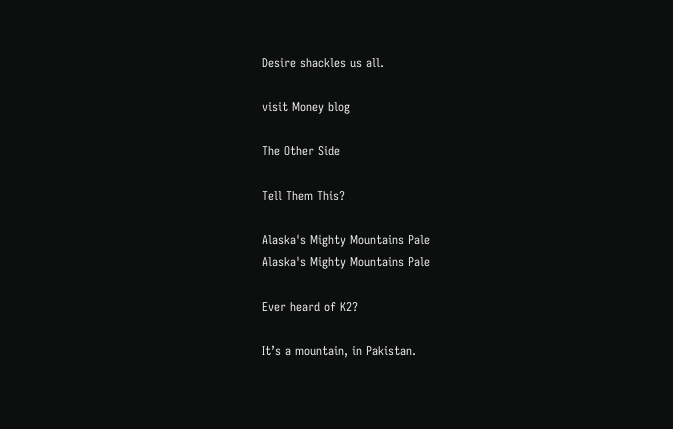Desire shackles us all.

visit Money blog

The Other Side

Tell Them This?

Alaska's Mighty Mountains Pale
Alaska's Mighty Mountains Pale

Ever heard of K2?

It’s a mountain, in Pakistan.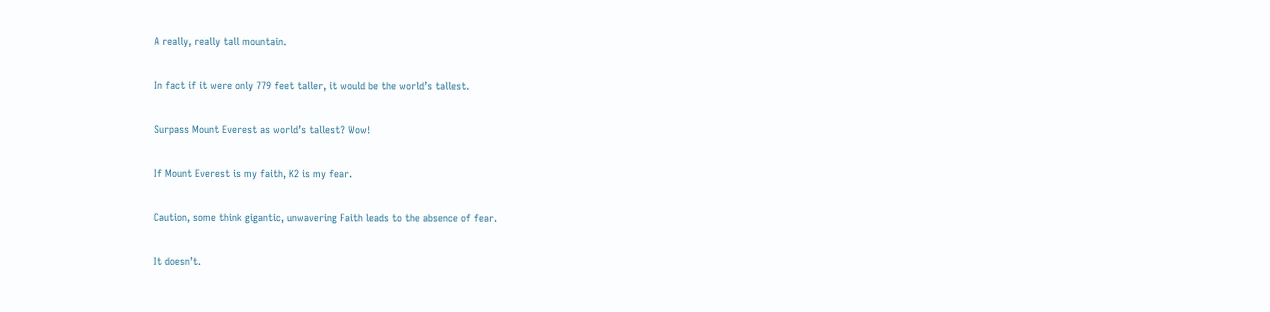A really, really tall mountain.

In fact if it were only 779 feet taller, it would be the world’s tallest.

Surpass Mount Everest as world’s tallest? Wow!

If Mount Everest is my faith, K2 is my fear.

Caution, some think gigantic, unwavering Faith leads to the absence of fear.

It doesn’t.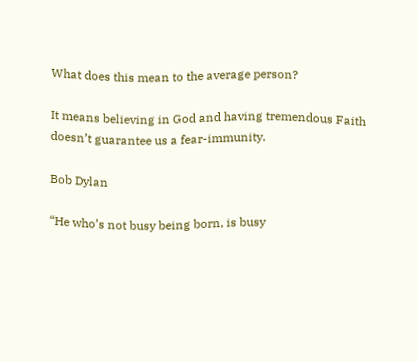What does this mean to the average person?

It means believing in God and having tremendous Faith doesn’t guarantee us a fear-immunity.

Bob Dylan

“He who’s not busy being born, is busy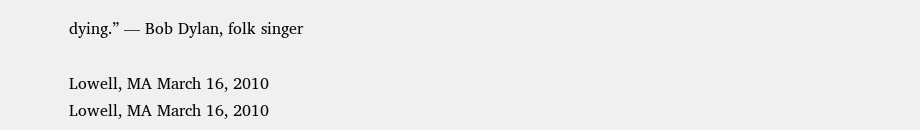dying.” — Bob Dylan, folk singer

Lowell, MA March 16, 2010
Lowell, MA March 16, 2010